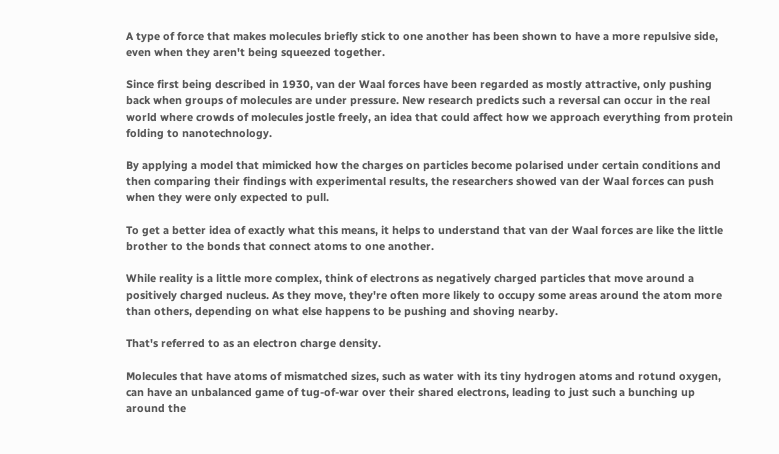A type of force that makes molecules briefly stick to one another has been shown to have a more repulsive side, even when they aren't being squeezed together.

Since first being described in 1930, van der Waal forces have been regarded as mostly attractive, only pushing back when groups of molecules are under pressure. New research predicts such a reversal can occur in the real world where crowds of molecules jostle freely, an idea that could affect how we approach everything from protein folding to nanotechnology.

By applying a model that mimicked how the charges on particles become polarised under certain conditions and then comparing their findings with experimental results, the researchers showed van der Waal forces can push when they were only expected to pull.

To get a better idea of exactly what this means, it helps to understand that van der Waal forces are like the little brother to the bonds that connect atoms to one another.

While reality is a little more complex, think of electrons as negatively charged particles that move around a positively charged nucleus. As they move, they're often more likely to occupy some areas around the atom more than others, depending on what else happens to be pushing and shoving nearby.

That's referred to as an electron charge density.

Molecules that have atoms of mismatched sizes, such as water with its tiny hydrogen atoms and rotund oxygen, can have an unbalanced game of tug-of-war over their shared electrons, leading to just such a bunching up around the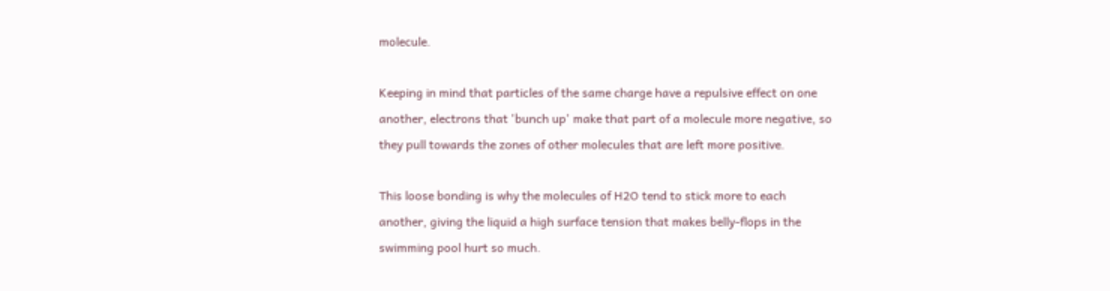molecule.

Keeping in mind that particles of the same charge have a repulsive effect on one another, electrons that 'bunch up' make that part of a molecule more negative, so they pull towards the zones of other molecules that are left more positive.

This loose bonding is why the molecules of H2O tend to stick more to each another, giving the liquid a high surface tension that makes belly-flops in the swimming pool hurt so much.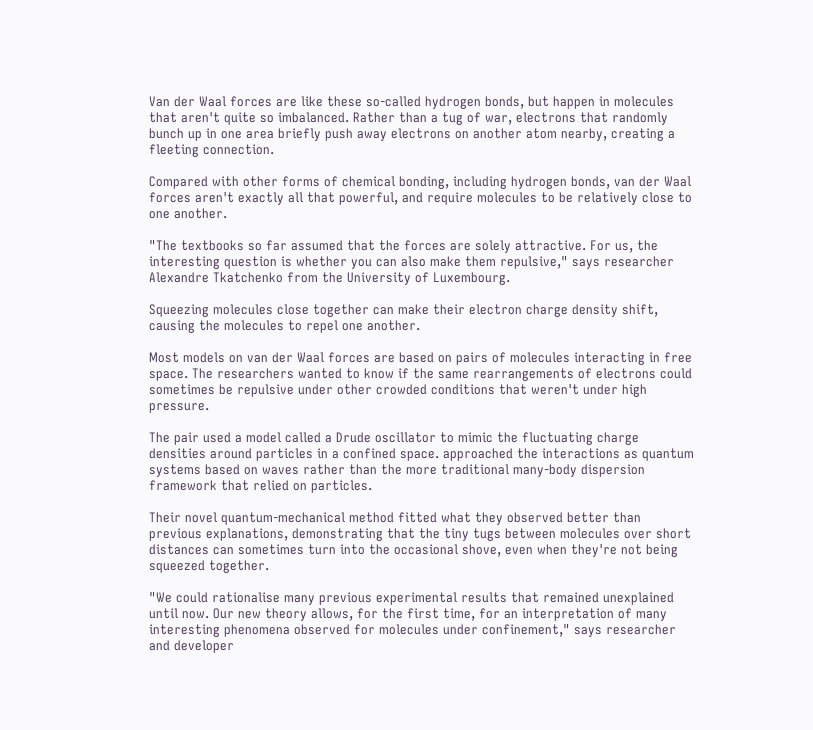Van der Waal forces are like these so-called hydrogen bonds, but happen in molecules that aren't quite so imbalanced. Rather than a tug of war, electrons that randomly bunch up in one area briefly push away electrons on another atom nearby, creating a fleeting connection.

Compared with other forms of chemical bonding, including hydrogen bonds, van der Waal forces aren't exactly all that powerful, and require molecules to be relatively close to one another.

"The textbooks so far assumed that the forces are solely attractive. For us, the interesting question is whether you can also make them repulsive," says researcher Alexandre Tkatchenko from the University of Luxembourg.

Squeezing molecules close together can make their electron charge density shift, causing the molecules to repel one another.

Most models on van der Waal forces are based on pairs of molecules interacting in free space. The researchers wanted to know if the same rearrangements of electrons could sometimes be repulsive under other crowded conditions that weren't under high pressure.

The pair used a model called a Drude oscillator to mimic the fluctuating charge densities around particles in a confined space. approached the interactions as quantum systems based on waves rather than the more traditional many-body dispersion framework that relied on particles.

Their novel quantum-mechanical method fitted what they observed better than previous explanations, demonstrating that the tiny tugs between molecules over short distances can sometimes turn into the occasional shove, even when they're not being squeezed together.

"We could rationalise many previous experimental results that remained unexplained until now. Our new theory allows, for the first time, for an interpretation of many interesting phenomena observed for molecules under confinement," says researcher and developer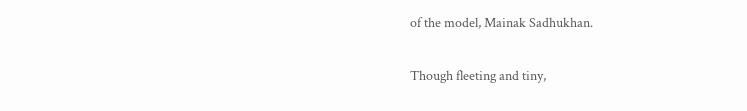of the model, Mainak Sadhukhan.

Though fleeting and tiny,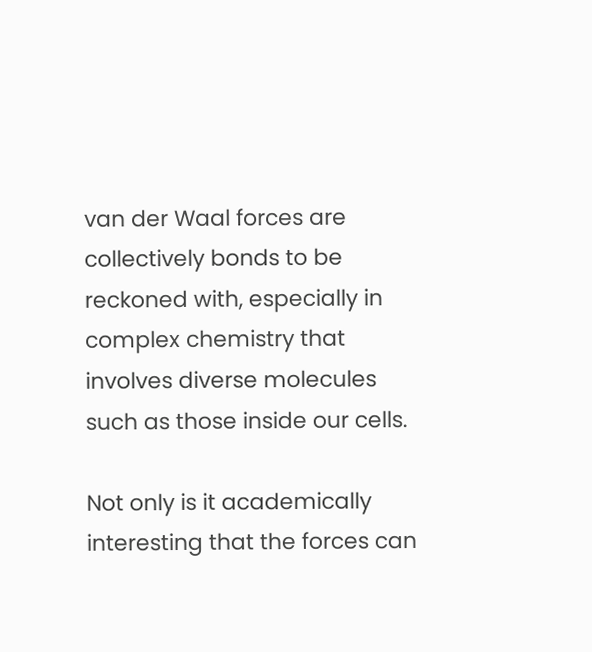van der Waal forces are collectively bonds to be reckoned with, especially in complex chemistry that involves diverse molecules such as those inside our cells.

Not only is it academically interesting that the forces can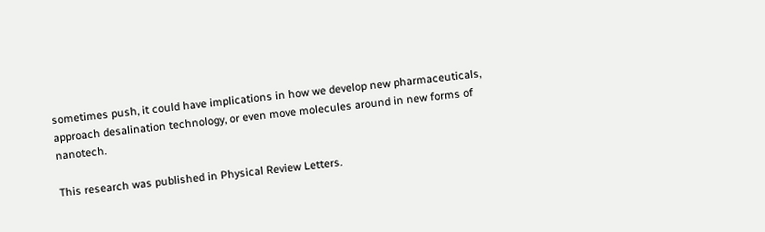sometimes push, it could have implications in how we develop new pharmaceuticals, approach desalination technology, or even move molecules around in new forms of nanotech.

This research was published in Physical Review Letters.